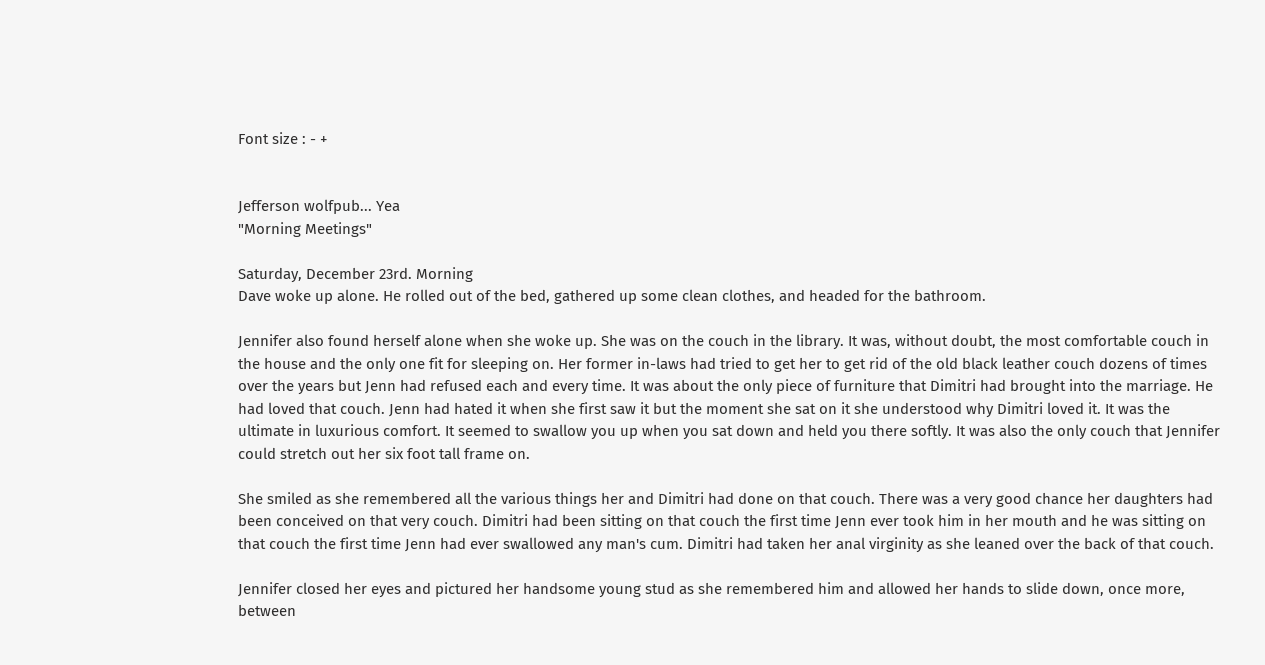Font size : - +


Jefferson wolfpub... Yea
"Morning Meetings"

Saturday, December 23rd. Morning
Dave woke up alone. He rolled out of the bed, gathered up some clean clothes, and headed for the bathroom.

Jennifer also found herself alone when she woke up. She was on the couch in the library. It was, without doubt, the most comfortable couch in the house and the only one fit for sleeping on. Her former in-laws had tried to get her to get rid of the old black leather couch dozens of times over the years but Jenn had refused each and every time. It was about the only piece of furniture that Dimitri had brought into the marriage. He had loved that couch. Jenn had hated it when she first saw it but the moment she sat on it she understood why Dimitri loved it. It was the ultimate in luxurious comfort. It seemed to swallow you up when you sat down and held you there softly. It was also the only couch that Jennifer could stretch out her six foot tall frame on.

She smiled as she remembered all the various things her and Dimitri had done on that couch. There was a very good chance her daughters had been conceived on that very couch. Dimitri had been sitting on that couch the first time Jenn ever took him in her mouth and he was sitting on that couch the first time Jenn had ever swallowed any man's cum. Dimitri had taken her anal virginity as she leaned over the back of that couch.

Jennifer closed her eyes and pictured her handsome young stud as she remembered him and allowed her hands to slide down, once more, between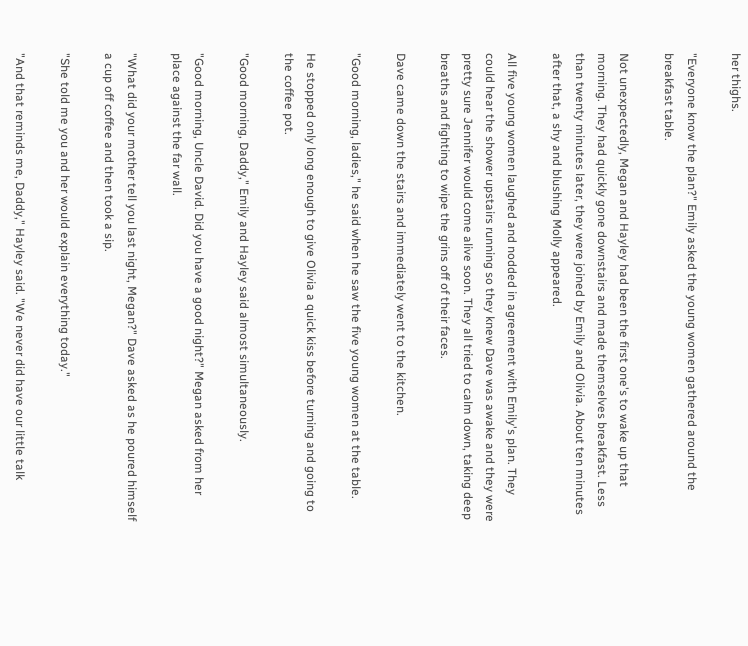her thighs.

"Everyone know the plan?" Emily asked the young women gathered around the breakfast table.

Not unexpectedly, Megan and Hayley had been the first one's to wake up that morning. They had quickly gone downstairs and made themselves breakfast. Less than twenty minutes later, they were joined by Emily and Olivia. About ten minutes after that, a shy and blushing Molly appeared.

All five young women laughed and nodded in agreement with Emily's plan. They could hear the shower upstairs running so they knew Dave was awake and they were pretty sure Jennifer would come alive soon. They all tried to calm down, taking deep breaths and fighting to wipe the grins off of their faces.

Dave came down the stairs and immediately went to the kitchen.

"Good morning, ladies," he said when he saw the five young women at the table.

He stopped only long enough to give Olivia a quick kiss before turning and going to the coffee pot.

"Good morning, Daddy," Emily and Hayley said almost simultaneously.

"Good morning, Uncle David. Did you have a good night?" Megan asked from her place against the far wall.

"What did your mother tell you last night, Megan?" Dave asked as he poured himself a cup off coffee and then took a sip.

"She told me you and her would explain everything today."

"And that reminds me, Daddy," Hayley said. "We never did have our little talk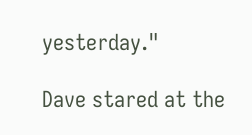yesterday."

Dave stared at the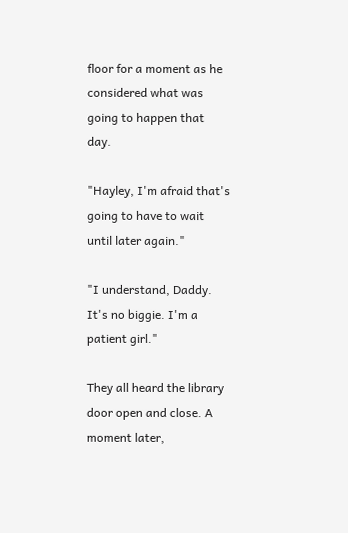floor for a moment as he considered what was going to happen that day.

"Hayley, I'm afraid that's going to have to wait until later again."

"I understand, Daddy. It's no biggie. I'm a patient girl."

They all heard the library door open and close. A moment later,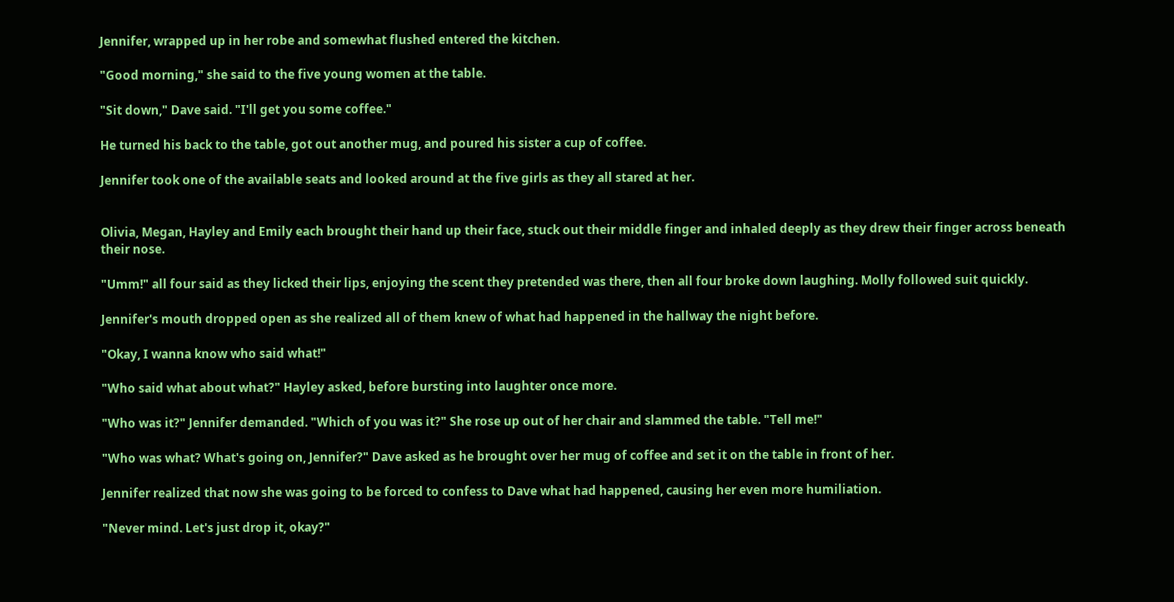Jennifer, wrapped up in her robe and somewhat flushed entered the kitchen.

"Good morning," she said to the five young women at the table.

"Sit down," Dave said. "I'll get you some coffee."

He turned his back to the table, got out another mug, and poured his sister a cup of coffee.

Jennifer took one of the available seats and looked around at the five girls as they all stared at her.


Olivia, Megan, Hayley and Emily each brought their hand up their face, stuck out their middle finger and inhaled deeply as they drew their finger across beneath their nose.

"Umm!" all four said as they licked their lips, enjoying the scent they pretended was there, then all four broke down laughing. Molly followed suit quickly.

Jennifer's mouth dropped open as she realized all of them knew of what had happened in the hallway the night before.

"Okay, I wanna know who said what!"

"Who said what about what?" Hayley asked, before bursting into laughter once more.

"Who was it?" Jennifer demanded. "Which of you was it?" She rose up out of her chair and slammed the table. "Tell me!"

"Who was what? What's going on, Jennifer?" Dave asked as he brought over her mug of coffee and set it on the table in front of her.

Jennifer realized that now she was going to be forced to confess to Dave what had happened, causing her even more humiliation.

"Never mind. Let's just drop it, okay?"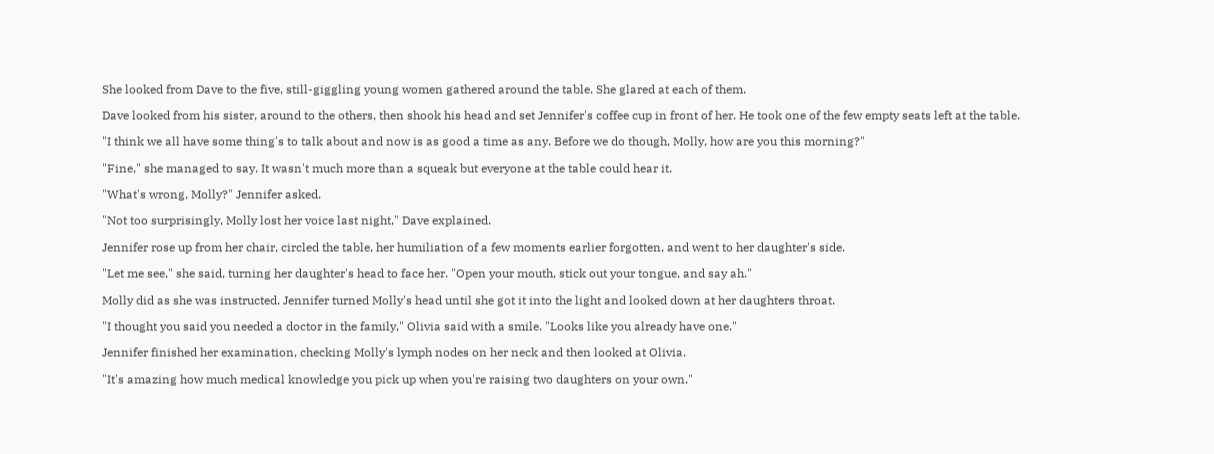She looked from Dave to the five, still-giggling young women gathered around the table. She glared at each of them.

Dave looked from his sister, around to the others, then shook his head and set Jennifer's coffee cup in front of her. He took one of the few empty seats left at the table.

"I think we all have some thing's to talk about and now is as good a time as any. Before we do though, Molly, how are you this morning?"

"Fine," she managed to say. It wasn't much more than a squeak but everyone at the table could hear it.

"What's wrong, Molly?" Jennifer asked.

"Not too surprisingly, Molly lost her voice last night," Dave explained.

Jennifer rose up from her chair, circled the table, her humiliation of a few moments earlier forgotten, and went to her daughter's side.

"Let me see," she said, turning her daughter's head to face her. "Open your mouth, stick out your tongue, and say ah."

Molly did as she was instructed. Jennifer turned Molly's head until she got it into the light and looked down at her daughters throat.

"I thought you said you needed a doctor in the family," Olivia said with a smile. "Looks like you already have one."

Jennifer finished her examination, checking Molly's lymph nodes on her neck and then looked at Olivia.

"It's amazing how much medical knowledge you pick up when you're raising two daughters on your own."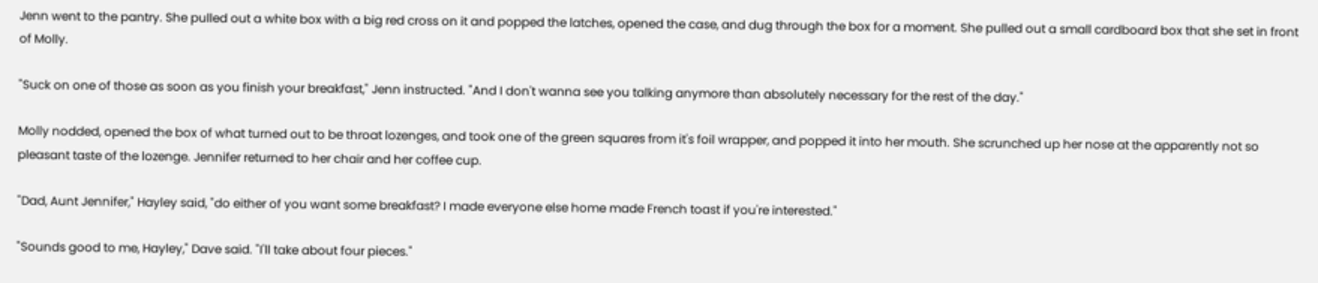Jenn went to the pantry. She pulled out a white box with a big red cross on it and popped the latches, opened the case, and dug through the box for a moment. She pulled out a small cardboard box that she set in front of Molly.

"Suck on one of those as soon as you finish your breakfast," Jenn instructed. "And I don't wanna see you talking anymore than absolutely necessary for the rest of the day."

Molly nodded, opened the box of what turned out to be throat lozenges, and took one of the green squares from it's foil wrapper, and popped it into her mouth. She scrunched up her nose at the apparently not so pleasant taste of the lozenge. Jennifer returned to her chair and her coffee cup.

"Dad, Aunt Jennifer," Hayley said, "do either of you want some breakfast? I made everyone else home made French toast if you're interested."

"Sounds good to me, Hayley," Dave said. "I'll take about four pieces."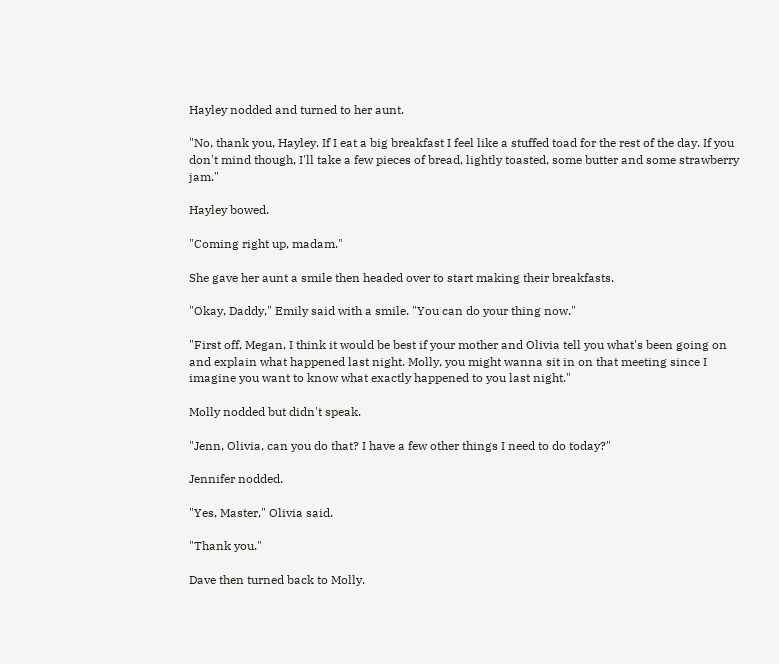Hayley nodded and turned to her aunt.

"No, thank you, Hayley. If I eat a big breakfast I feel like a stuffed toad for the rest of the day. If you don't mind though, I'll take a few pieces of bread, lightly toasted, some butter and some strawberry jam."

Hayley bowed.

"Coming right up, madam."

She gave her aunt a smile then headed over to start making their breakfasts.

"Okay, Daddy," Emily said with a smile. "You can do your thing now."

"First off, Megan, I think it would be best if your mother and Olivia tell you what's been going on and explain what happened last night. Molly, you might wanna sit in on that meeting since I imagine you want to know what exactly happened to you last night."

Molly nodded but didn't speak.

"Jenn, Olivia, can you do that? I have a few other things I need to do today?"

Jennifer nodded.

"Yes, Master," Olivia said.

"Thank you."

Dave then turned back to Molly.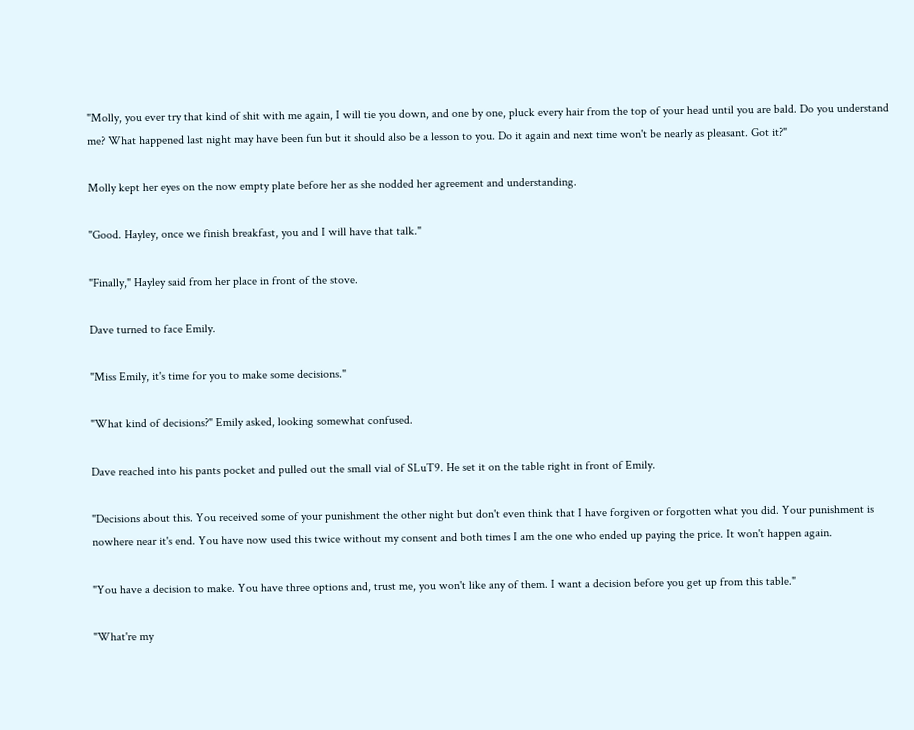"Molly, you ever try that kind of shit with me again, I will tie you down, and one by one, pluck every hair from the top of your head until you are bald. Do you understand me? What happened last night may have been fun but it should also be a lesson to you. Do it again and next time won't be nearly as pleasant. Got it?"

Molly kept her eyes on the now empty plate before her as she nodded her agreement and understanding.

"Good. Hayley, once we finish breakfast, you and I will have that talk."

"Finally," Hayley said from her place in front of the stove.

Dave turned to face Emily.

"Miss Emily, it's time for you to make some decisions."

"What kind of decisions?" Emily asked, looking somewhat confused.

Dave reached into his pants pocket and pulled out the small vial of SLuT9. He set it on the table right in front of Emily.

"Decisions about this. You received some of your punishment the other night but don't even think that I have forgiven or forgotten what you did. Your punishment is nowhere near it's end. You have now used this twice without my consent and both times I am the one who ended up paying the price. It won't happen again.

"You have a decision to make. You have three options and, trust me, you won't like any of them. I want a decision before you get up from this table."

"What're my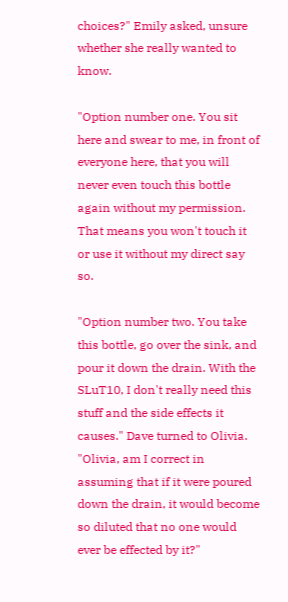choices?" Emily asked, unsure whether she really wanted to know.

"Option number one. You sit here and swear to me, in front of everyone here, that you will never even touch this bottle again without my permission. That means you won't touch it or use it without my direct say so.

"Option number two. You take this bottle, go over the sink, and pour it down the drain. With the SLuT10, I don't really need this stuff and the side effects it causes." Dave turned to Olivia. "Olivia, am I correct in assuming that if it were poured down the drain, it would become so diluted that no one would ever be effected by it?"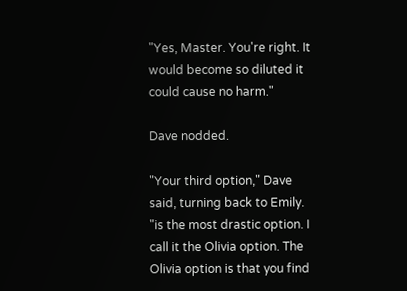"Yes, Master. You're right. It would become so diluted it could cause no harm."

Dave nodded.

"Your third option," Dave said, turning back to Emily. "is the most drastic option. I call it the Olivia option. The Olivia option is that you find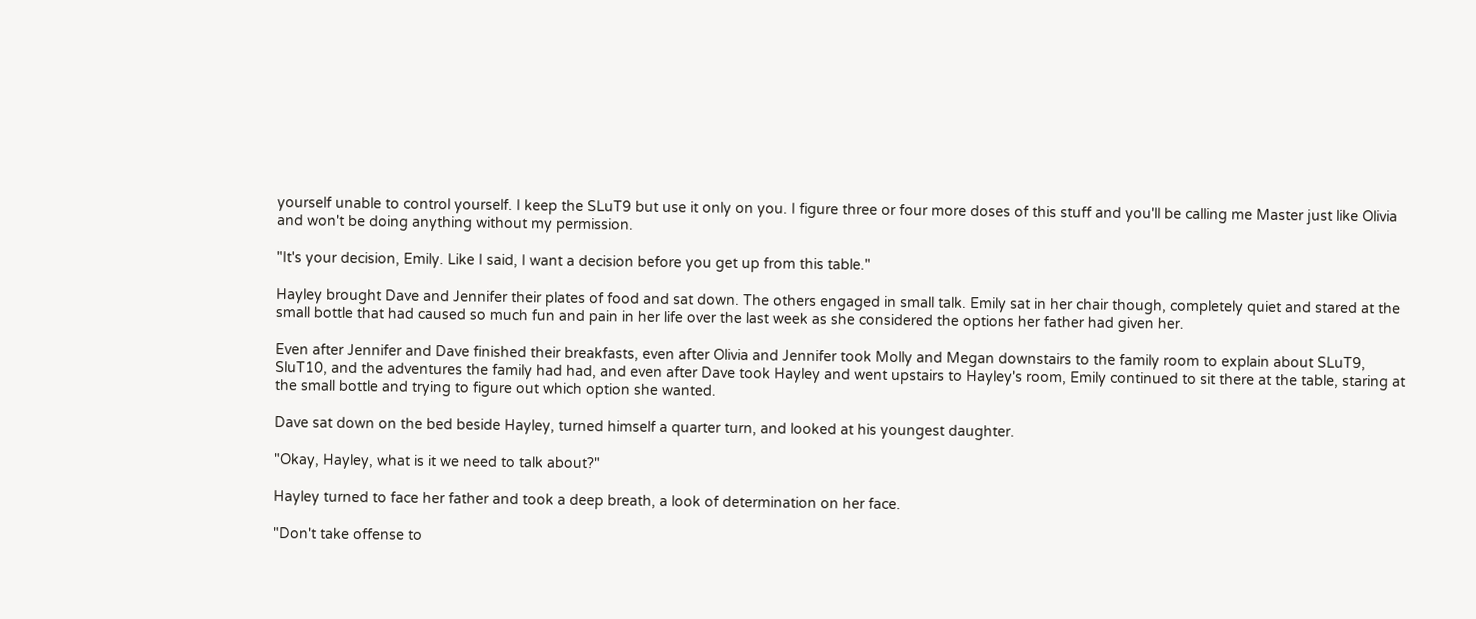yourself unable to control yourself. I keep the SLuT9 but use it only on you. I figure three or four more doses of this stuff and you'll be calling me Master just like Olivia and won't be doing anything without my permission.

"It's your decision, Emily. Like I said, I want a decision before you get up from this table."

Hayley brought Dave and Jennifer their plates of food and sat down. The others engaged in small talk. Emily sat in her chair though, completely quiet and stared at the small bottle that had caused so much fun and pain in her life over the last week as she considered the options her father had given her.

Even after Jennifer and Dave finished their breakfasts, even after Olivia and Jennifer took Molly and Megan downstairs to the family room to explain about SLuT9, SluT10, and the adventures the family had had, and even after Dave took Hayley and went upstairs to Hayley's room, Emily continued to sit there at the table, staring at the small bottle and trying to figure out which option she wanted.

Dave sat down on the bed beside Hayley, turned himself a quarter turn, and looked at his youngest daughter.

"Okay, Hayley, what is it we need to talk about?"

Hayley turned to face her father and took a deep breath, a look of determination on her face.

"Don't take offense to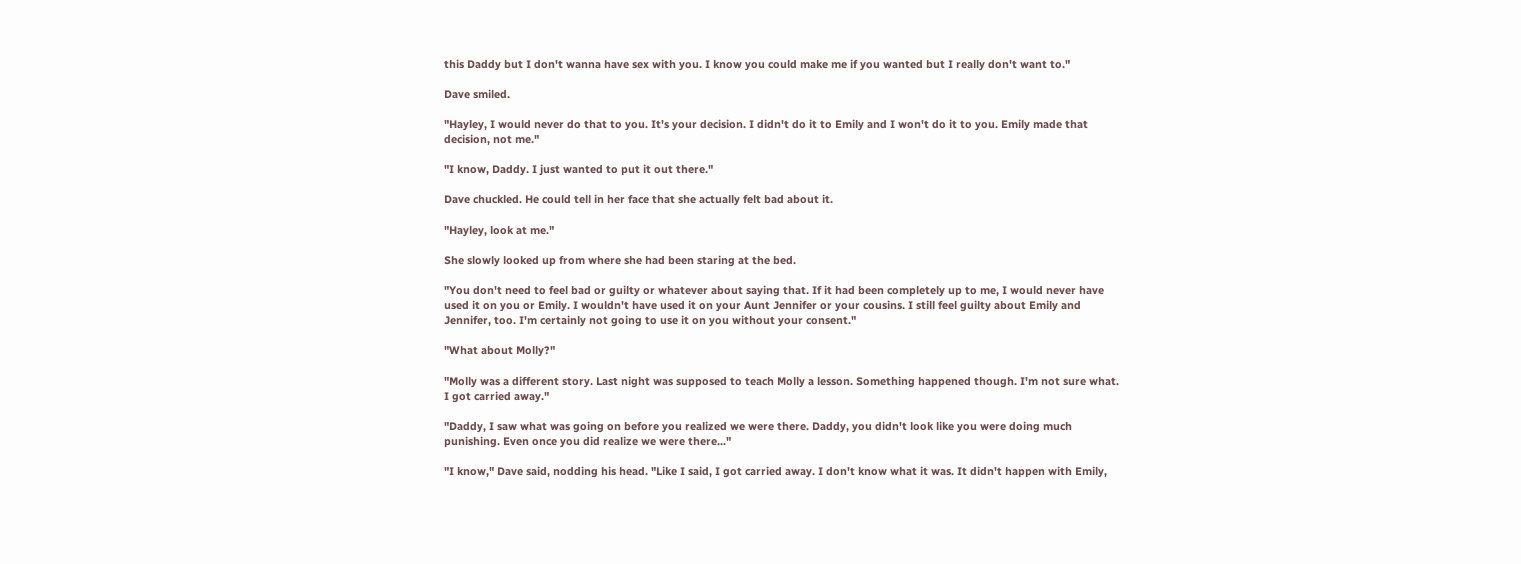this Daddy but I don't wanna have sex with you. I know you could make me if you wanted but I really don't want to."

Dave smiled.

"Hayley, I would never do that to you. It's your decision. I didn't do it to Emily and I won't do it to you. Emily made that decision, not me."

"I know, Daddy. I just wanted to put it out there."

Dave chuckled. He could tell in her face that she actually felt bad about it.

"Hayley, look at me."

She slowly looked up from where she had been staring at the bed.

"You don't need to feel bad or guilty or whatever about saying that. If it had been completely up to me, I would never have used it on you or Emily. I wouldn't have used it on your Aunt Jennifer or your cousins. I still feel guilty about Emily and Jennifer, too. I'm certainly not going to use it on you without your consent."

"What about Molly?"

"Molly was a different story. Last night was supposed to teach Molly a lesson. Something happened though. I'm not sure what. I got carried away."

"Daddy, I saw what was going on before you realized we were there. Daddy, you didn't look like you were doing much punishing. Even once you did realize we were there..."

"I know," Dave said, nodding his head. "Like I said, I got carried away. I don't know what it was. It didn't happen with Emily,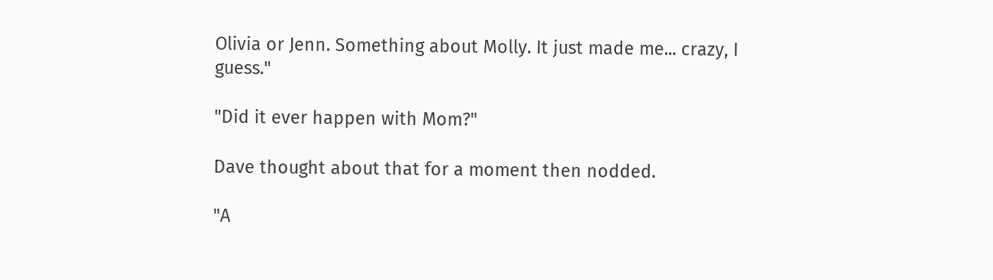Olivia or Jenn. Something about Molly. It just made me... crazy, I guess."

"Did it ever happen with Mom?"

Dave thought about that for a moment then nodded.

"A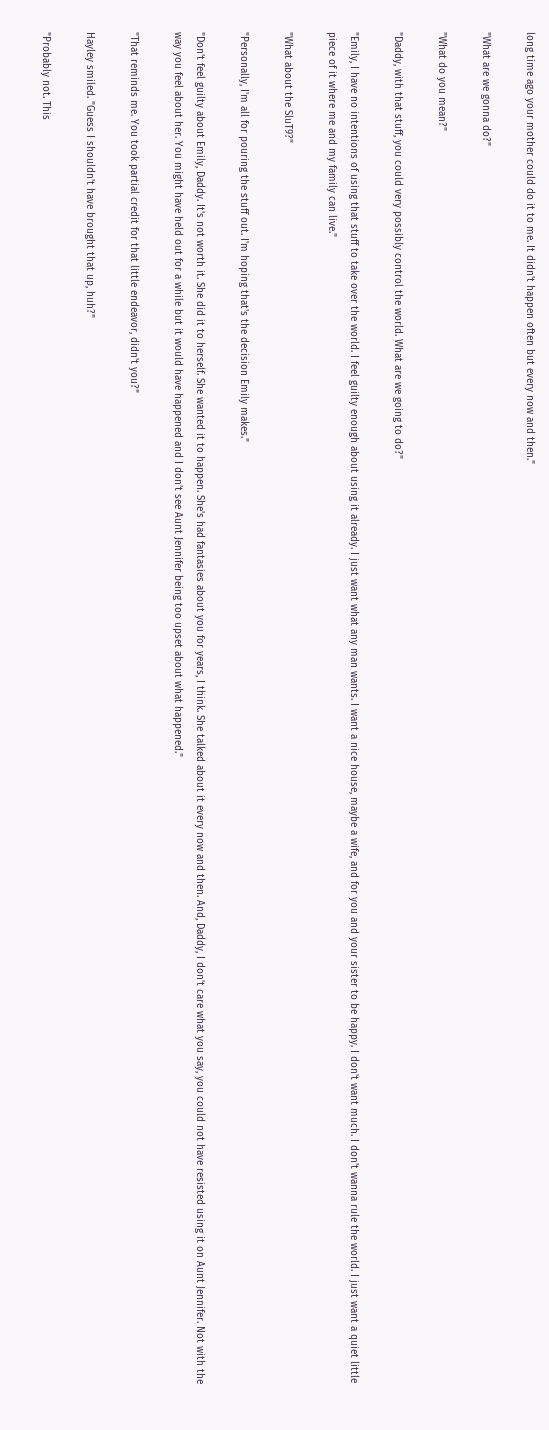long time ago your mother could do it to me. It didn't happen often but every now and then."

"What are we gonna do?"

"What do you mean?"

"Daddy, with that stuff, you could very possibly control the world. What are we going to do?"

"Emily, I have no intentions of using that stuff to take over the world. I feel guilty enough about using it already. I just want what any man wants. I want a nice house, maybe a wife, and for you and your sister to be happy. I don't want much. I don't wanna rule the world. I just want a quiet little piece of it where me and my family can live."

"What about the SluT9?"

"Personally, I'm all for pouring the stuff out. I'm hoping that's the decision Emily makes."

"Don't feel guilty about Emily, Daddy. It's not worth it. She did it to herself. She wanted it to happen. She's had fantasies about you for years, I think. She talked about it every now and then. And, Daddy, I don't care what you say, you could not have resisted using it on Aunt Jennifer. Not with the way you feel about her. You might have held out for a while but it would have happened and I don't see Aunt Jennifer being too upset about what happened."

"That reminds me. You took partial credit for that little endeavor, didn't you?"

Hayley smiled. "Guess I shouldn't have brought that up, huh?"

"Probably not. This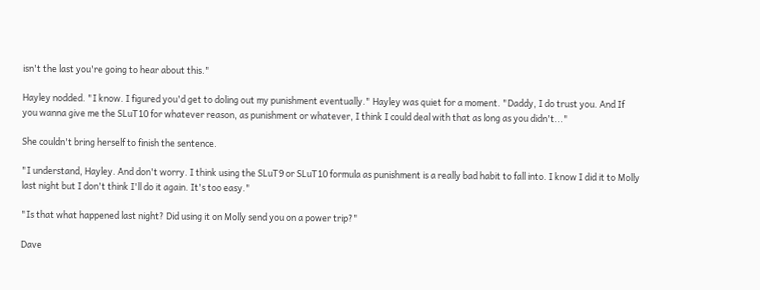isn't the last you're going to hear about this."

Hayley nodded. "I know. I figured you'd get to doling out my punishment eventually." Hayley was quiet for a moment. "Daddy, I do trust you. And If you wanna give me the SLuT10 for whatever reason, as punishment or whatever, I think I could deal with that as long as you didn't..."

She couldn't bring herself to finish the sentence.

"I understand, Hayley. And don't worry. I think using the SLuT9 or SLuT10 formula as punishment is a really bad habit to fall into. I know I did it to Molly last night but I don't think I'll do it again. It's too easy."

"Is that what happened last night? Did using it on Molly send you on a power trip?"

Dave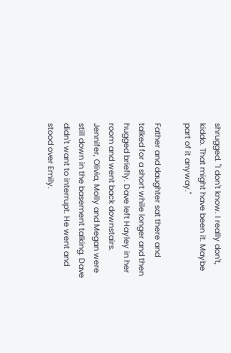shrugged. "I don't know. I really don't, kiddo. That might have been it. Maybe part of it anyway."

Father and daughter sat there and talked for a short while longer and then hugged briefly. Dave left Hayley in her room and went back downstairs. Jennifer, Olivia, Molly and Megan were still down in the basement talking. Dave didn't want to interrupt. He went and stood over Emily.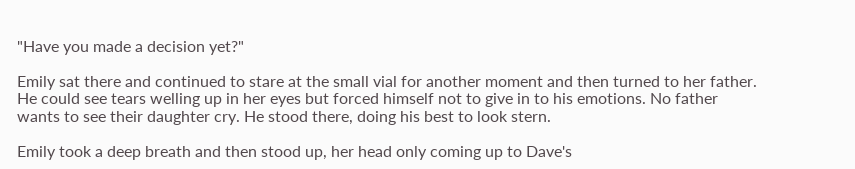"Have you made a decision yet?"

Emily sat there and continued to stare at the small vial for another moment and then turned to her father. He could see tears welling up in her eyes but forced himself not to give in to his emotions. No father wants to see their daughter cry. He stood there, doing his best to look stern.

Emily took a deep breath and then stood up, her head only coming up to Dave's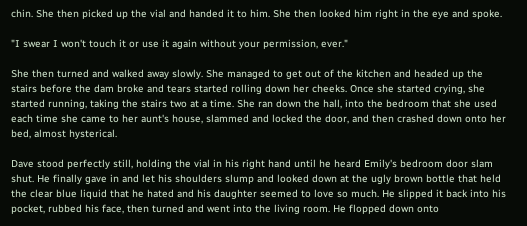chin. She then picked up the vial and handed it to him. She then looked him right in the eye and spoke.

"I swear I won't touch it or use it again without your permission, ever."

She then turned and walked away slowly. She managed to get out of the kitchen and headed up the stairs before the dam broke and tears started rolling down her cheeks. Once she started crying, she started running, taking the stairs two at a time. She ran down the hall, into the bedroom that she used each time she came to her aunt's house, slammed and locked the door, and then crashed down onto her bed, almost hysterical.

Dave stood perfectly still, holding the vial in his right hand until he heard Emily's bedroom door slam shut. He finally gave in and let his shoulders slump and looked down at the ugly brown bottle that held the clear blue liquid that he hated and his daughter seemed to love so much. He slipped it back into his pocket, rubbed his face, then turned and went into the living room. He flopped down onto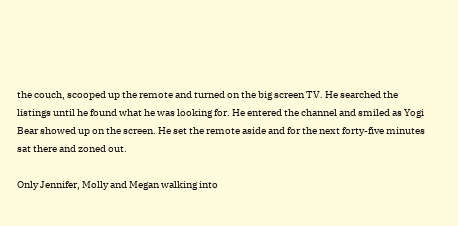the couch, scooped up the remote and turned on the big screen TV. He searched the listings until he found what he was looking for. He entered the channel and smiled as Yogi Bear showed up on the screen. He set the remote aside and for the next forty-five minutes sat there and zoned out.

Only Jennifer, Molly and Megan walking into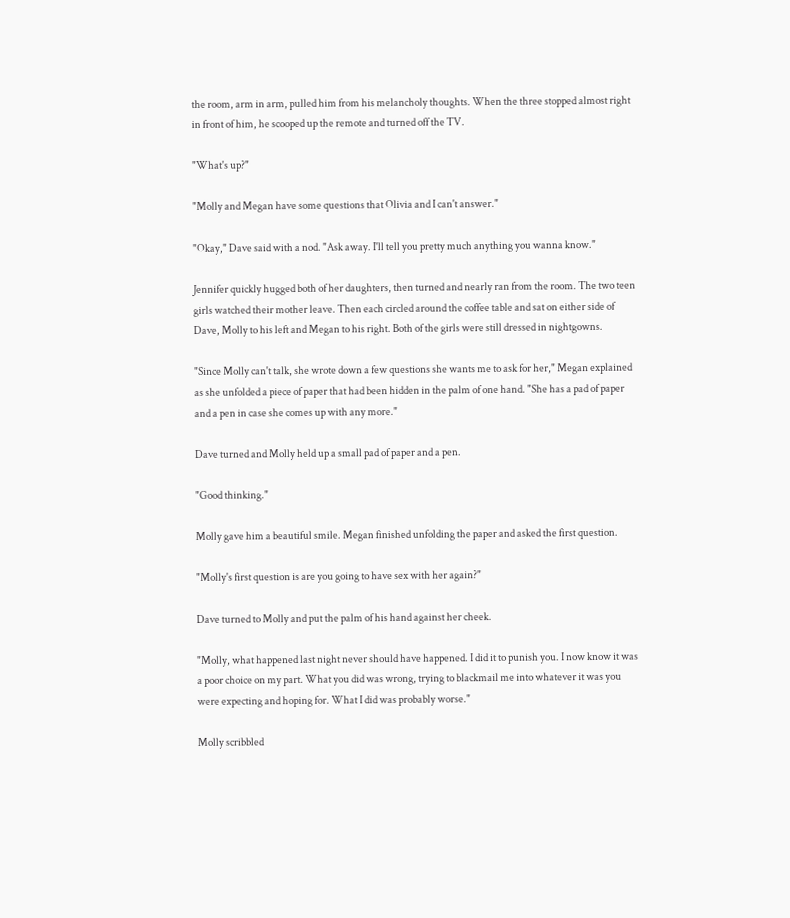the room, arm in arm, pulled him from his melancholy thoughts. When the three stopped almost right in front of him, he scooped up the remote and turned off the TV.

"What's up?"

"Molly and Megan have some questions that Olivia and I can't answer."

"Okay," Dave said with a nod. "Ask away. I'll tell you pretty much anything you wanna know."

Jennifer quickly hugged both of her daughters, then turned and nearly ran from the room. The two teen girls watched their mother leave. Then each circled around the coffee table and sat on either side of Dave, Molly to his left and Megan to his right. Both of the girls were still dressed in nightgowns.

"Since Molly can't talk, she wrote down a few questions she wants me to ask for her," Megan explained as she unfolded a piece of paper that had been hidden in the palm of one hand. "She has a pad of paper and a pen in case she comes up with any more."

Dave turned and Molly held up a small pad of paper and a pen.

"Good thinking."

Molly gave him a beautiful smile. Megan finished unfolding the paper and asked the first question.

"Molly's first question is are you going to have sex with her again?"

Dave turned to Molly and put the palm of his hand against her cheek.

"Molly, what happened last night never should have happened. I did it to punish you. I now know it was a poor choice on my part. What you did was wrong, trying to blackmail me into whatever it was you were expecting and hoping for. What I did was probably worse."

Molly scribbled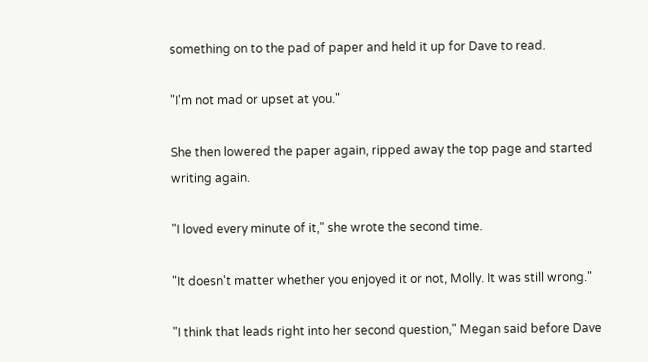something on to the pad of paper and held it up for Dave to read.

"I'm not mad or upset at you."

She then lowered the paper again, ripped away the top page and started writing again.

"I loved every minute of it," she wrote the second time.

"It doesn't matter whether you enjoyed it or not, Molly. It was still wrong."

"I think that leads right into her second question," Megan said before Dave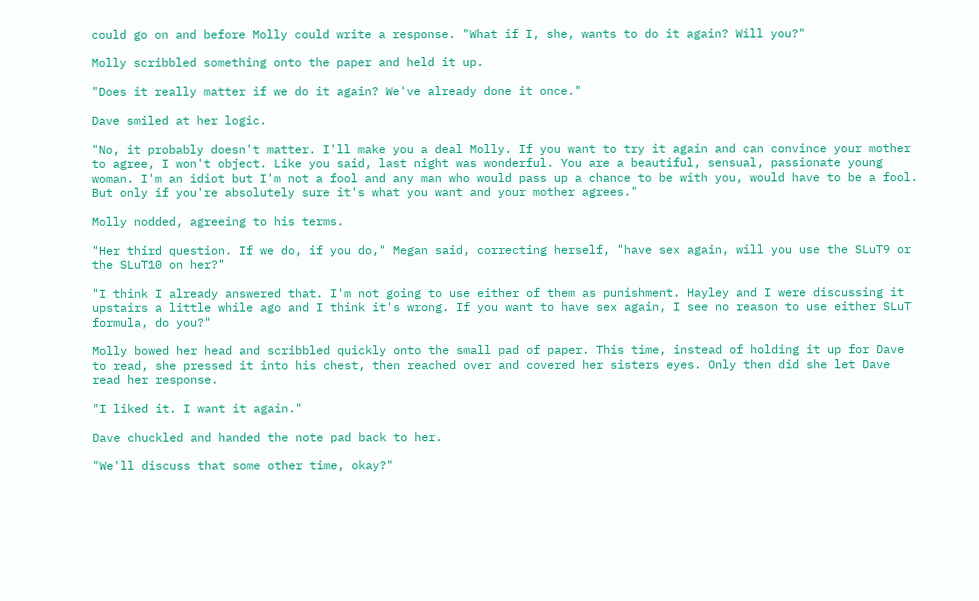could go on and before Molly could write a response. "What if I, she, wants to do it again? Will you?"

Molly scribbled something onto the paper and held it up.

"Does it really matter if we do it again? We've already done it once."

Dave smiled at her logic.

"No, it probably doesn't matter. I'll make you a deal Molly. If you want to try it again and can convince your mother to agree, I won't object. Like you said, last night was wonderful. You are a beautiful, sensual, passionate young woman. I'm an idiot but I'm not a fool and any man who would pass up a chance to be with you, would have to be a fool. But only if you're absolutely sure it's what you want and your mother agrees."

Molly nodded, agreeing to his terms.

"Her third question. If we do, if you do," Megan said, correcting herself, "have sex again, will you use the SLuT9 or the SLuT10 on her?"

"I think I already answered that. I'm not going to use either of them as punishment. Hayley and I were discussing it upstairs a little while ago and I think it's wrong. If you want to have sex again, I see no reason to use either SLuT formula, do you?"

Molly bowed her head and scribbled quickly onto the small pad of paper. This time, instead of holding it up for Dave to read, she pressed it into his chest, then reached over and covered her sisters eyes. Only then did she let Dave read her response.

"I liked it. I want it again."

Dave chuckled and handed the note pad back to her.

"We'll discuss that some other time, okay?"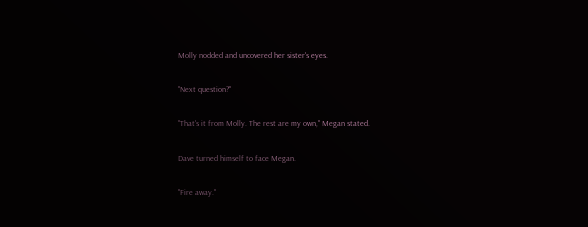Molly nodded and uncovered her sister's eyes.

"Next question?"

"That's it from Molly. The rest are my own," Megan stated.

Dave turned himself to face Megan.

"Fire away."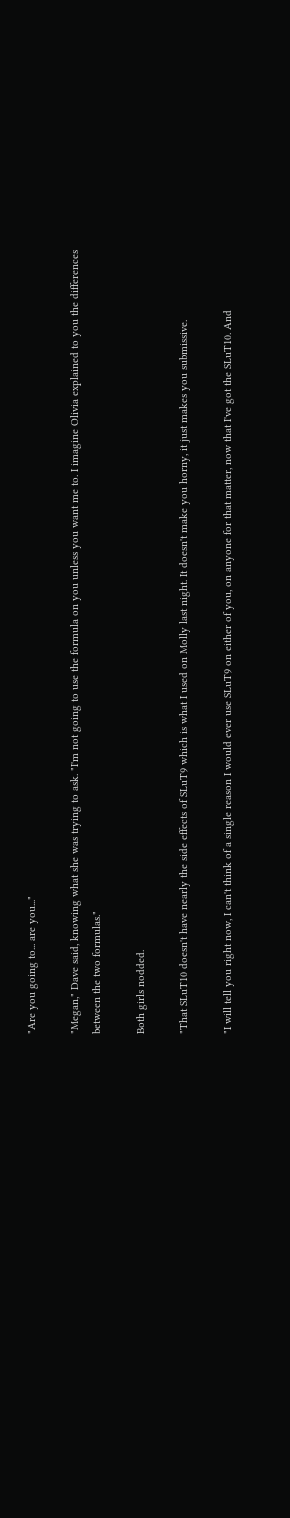"Are you going to... are you..."

"Megan," Dave said, knowing what she was trying to ask. "I'm not going to use the formula on you unless you want me to. I imagine Olivia explained to you the differences between the two formulas."

Both girls nodded.

"That SLuT10 doesn't have nearly the side effects of SLuT9 which is what I used on Molly last night. It doesn't make you horny, it just makes you submissive.

"I will tell you right now, I can't think of a single reason I would ever use SLuT9 on either of you, on anyone for that matter, now that I've got the SLuT10. And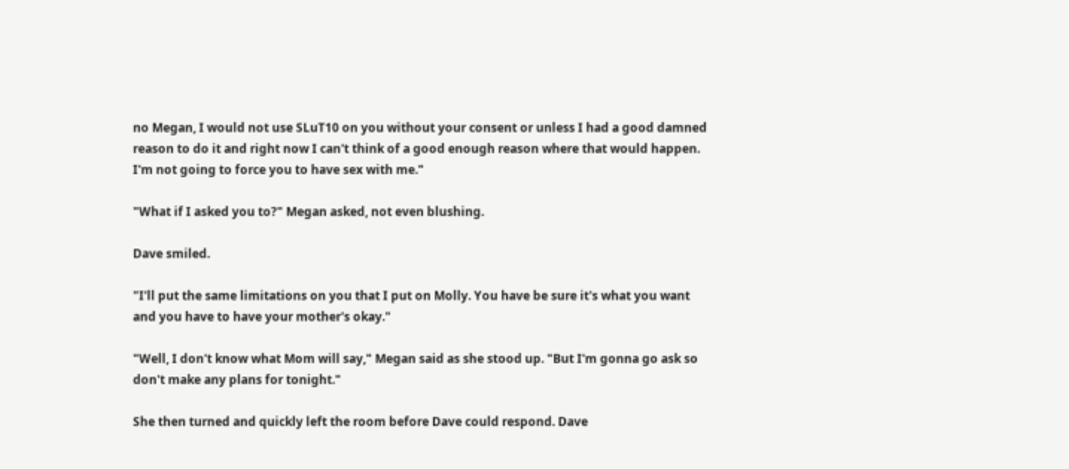no Megan, I would not use SLuT10 on you without your consent or unless I had a good damned reason to do it and right now I can't think of a good enough reason where that would happen. I'm not going to force you to have sex with me."

"What if I asked you to?" Megan asked, not even blushing.

Dave smiled.

"I'll put the same limitations on you that I put on Molly. You have be sure it's what you want and you have to have your mother's okay."

"Well, I don't know what Mom will say," Megan said as she stood up. "But I'm gonna go ask so don't make any plans for tonight."

She then turned and quickly left the room before Dave could respond. Dave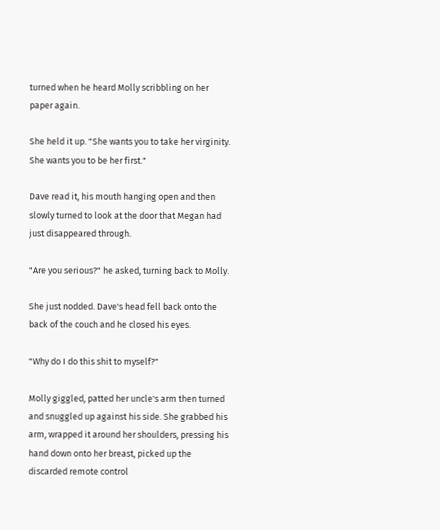turned when he heard Molly scribbling on her paper again.

She held it up. "She wants you to take her virginity. She wants you to be her first."

Dave read it, his mouth hanging open and then slowly turned to look at the door that Megan had just disappeared through.

"Are you serious?" he asked, turning back to Molly.

She just nodded. Dave's head fell back onto the back of the couch and he closed his eyes.

"Why do I do this shit to myself?"

Molly giggled, patted her uncle's arm then turned and snuggled up against his side. She grabbed his arm, wrapped it around her shoulders, pressing his hand down onto her breast, picked up the discarded remote control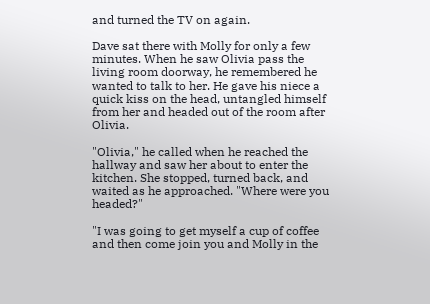and turned the TV on again.

Dave sat there with Molly for only a few minutes. When he saw Olivia pass the living room doorway, he remembered he wanted to talk to her. He gave his niece a quick kiss on the head, untangled himself from her and headed out of the room after Olivia.

"Olivia," he called when he reached the hallway and saw her about to enter the kitchen. She stopped, turned back, and waited as he approached. "Where were you headed?"

"I was going to get myself a cup of coffee and then come join you and Molly in the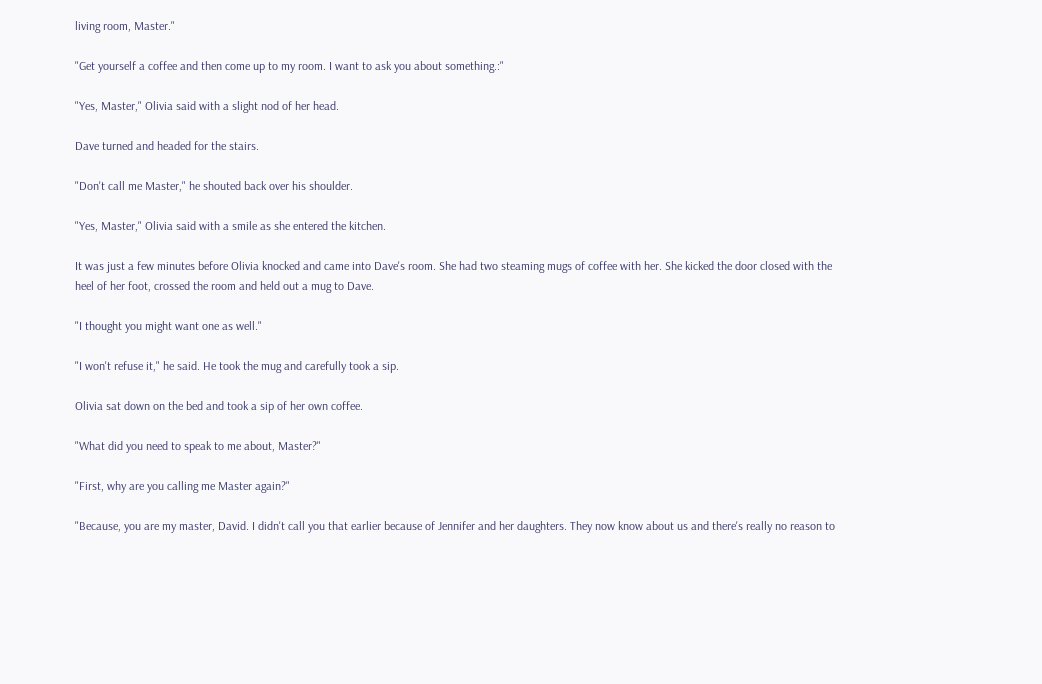living room, Master."

"Get yourself a coffee and then come up to my room. I want to ask you about something.:"

"Yes, Master," Olivia said with a slight nod of her head.

Dave turned and headed for the stairs.

"Don't call me Master," he shouted back over his shoulder.

"Yes, Master," Olivia said with a smile as she entered the kitchen.

It was just a few minutes before Olivia knocked and came into Dave's room. She had two steaming mugs of coffee with her. She kicked the door closed with the heel of her foot, crossed the room and held out a mug to Dave.

"I thought you might want one as well."

"I won't refuse it," he said. He took the mug and carefully took a sip.

Olivia sat down on the bed and took a sip of her own coffee.

"What did you need to speak to me about, Master?"

"First, why are you calling me Master again?"

"Because, you are my master, David. I didn't call you that earlier because of Jennifer and her daughters. They now know about us and there's really no reason to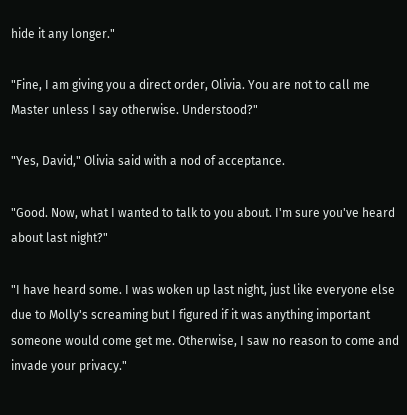hide it any longer."

"Fine, I am giving you a direct order, Olivia. You are not to call me Master unless I say otherwise. Understood?"

"Yes, David," Olivia said with a nod of acceptance.

"Good. Now, what I wanted to talk to you about. I'm sure you've heard about last night?"

"I have heard some. I was woken up last night, just like everyone else due to Molly's screaming but I figured if it was anything important someone would come get me. Otherwise, I saw no reason to come and invade your privacy."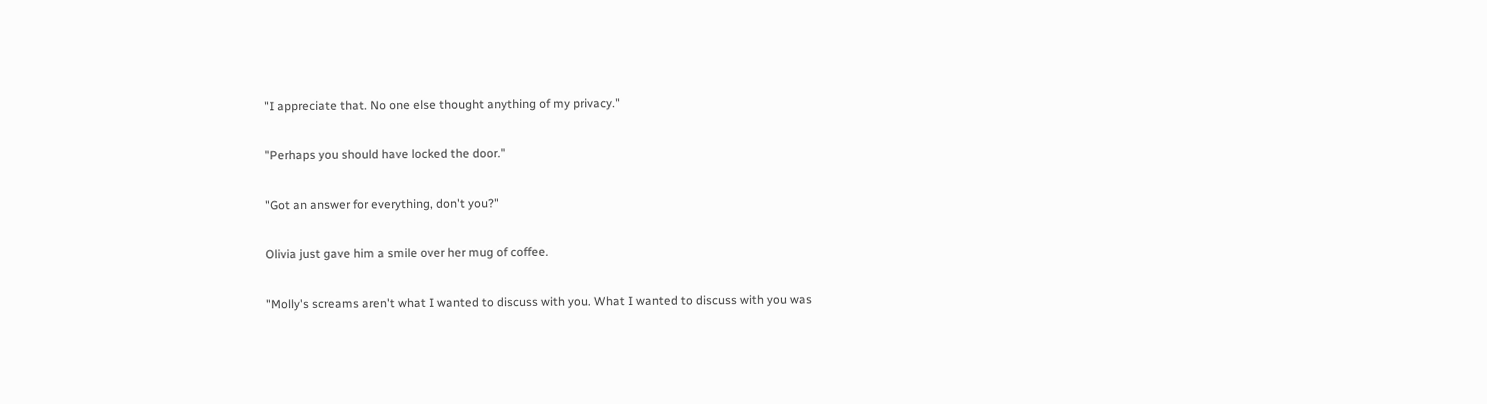"I appreciate that. No one else thought anything of my privacy."

"Perhaps you should have locked the door."

"Got an answer for everything, don't you?"

Olivia just gave him a smile over her mug of coffee.

"Molly's screams aren't what I wanted to discuss with you. What I wanted to discuss with you was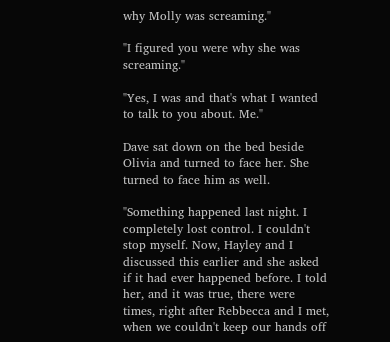why Molly was screaming."

"I figured you were why she was screaming."

"Yes, I was and that's what I wanted to talk to you about. Me."

Dave sat down on the bed beside Olivia and turned to face her. She turned to face him as well.

"Something happened last night. I completely lost control. I couldn't stop myself. Now, Hayley and I discussed this earlier and she asked if it had ever happened before. I told her, and it was true, there were times, right after Rebbecca and I met, when we couldn't keep our hands off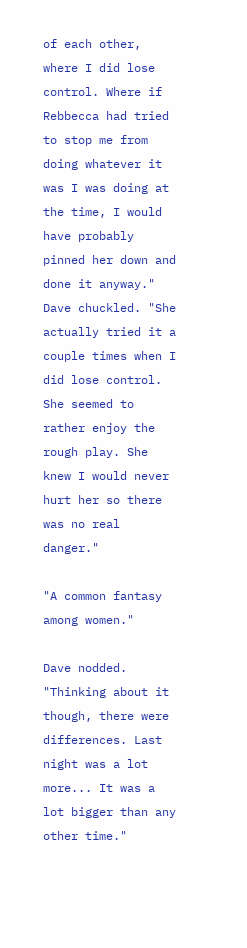of each other, where I did lose control. Where if Rebbecca had tried to stop me from doing whatever it was I was doing at the time, I would have probably pinned her down and done it anyway." Dave chuckled. "She actually tried it a couple times when I did lose control. She seemed to rather enjoy the rough play. She knew I would never hurt her so there was no real danger."

"A common fantasy among women."

Dave nodded. "Thinking about it though, there were differences. Last night was a lot more... It was a lot bigger than any other time."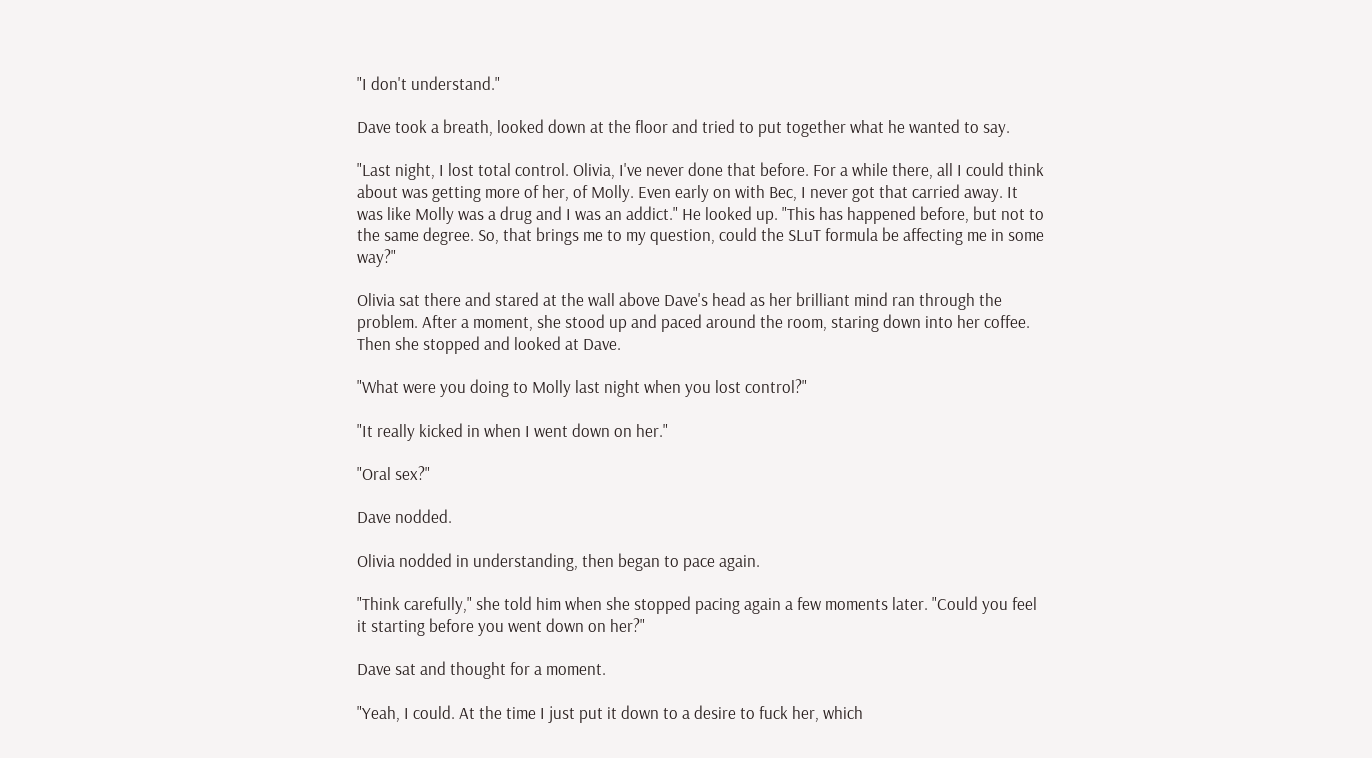"I don't understand."

Dave took a breath, looked down at the floor and tried to put together what he wanted to say.

"Last night, I lost total control. Olivia, I've never done that before. For a while there, all I could think about was getting more of her, of Molly. Even early on with Bec, I never got that carried away. It was like Molly was a drug and I was an addict." He looked up. "This has happened before, but not to the same degree. So, that brings me to my question, could the SLuT formula be affecting me in some way?"

Olivia sat there and stared at the wall above Dave's head as her brilliant mind ran through the problem. After a moment, she stood up and paced around the room, staring down into her coffee. Then she stopped and looked at Dave.

"What were you doing to Molly last night when you lost control?"

"It really kicked in when I went down on her."

"Oral sex?"

Dave nodded.

Olivia nodded in understanding, then began to pace again.

"Think carefully," she told him when she stopped pacing again a few moments later. "Could you feel it starting before you went down on her?"

Dave sat and thought for a moment.

"Yeah, I could. At the time I just put it down to a desire to fuck her, which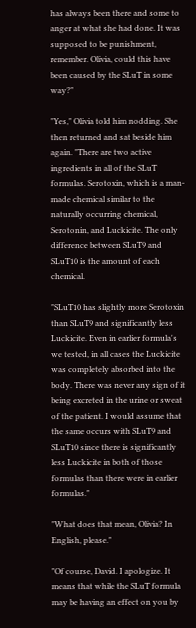has always been there and some to anger at what she had done. It was supposed to be punishment, remember. Olivia, could this have been caused by the SLuT in some way?"

"Yes," Olivia told him nodding. She then returned and sat beside him again. "There are two active ingredients in all of the SLuT formulas. Serotoxin, which is a man-made chemical similar to the naturally occurring chemical, Serotonin, and Luckicite. The only difference between SLuT9 and SLuT10 is the amount of each chemical.

"SLuT10 has slightly more Serotoxin than SLuT9 and significantly less Luckicite. Even in earlier formula's we tested, in all cases the Luckicite was completely absorbed into the body. There was never any sign of it being excreted in the urine or sweat of the patient. I would assume that the same occurs with SLuT9 and SLuT10 since there is significantly less Luckicite in both of those formulas than there were in earlier formulas."

"What does that mean, Olivia? In English, please."

"Of course, David. I apologize. It means that while the SLuT formula may be having an effect on you by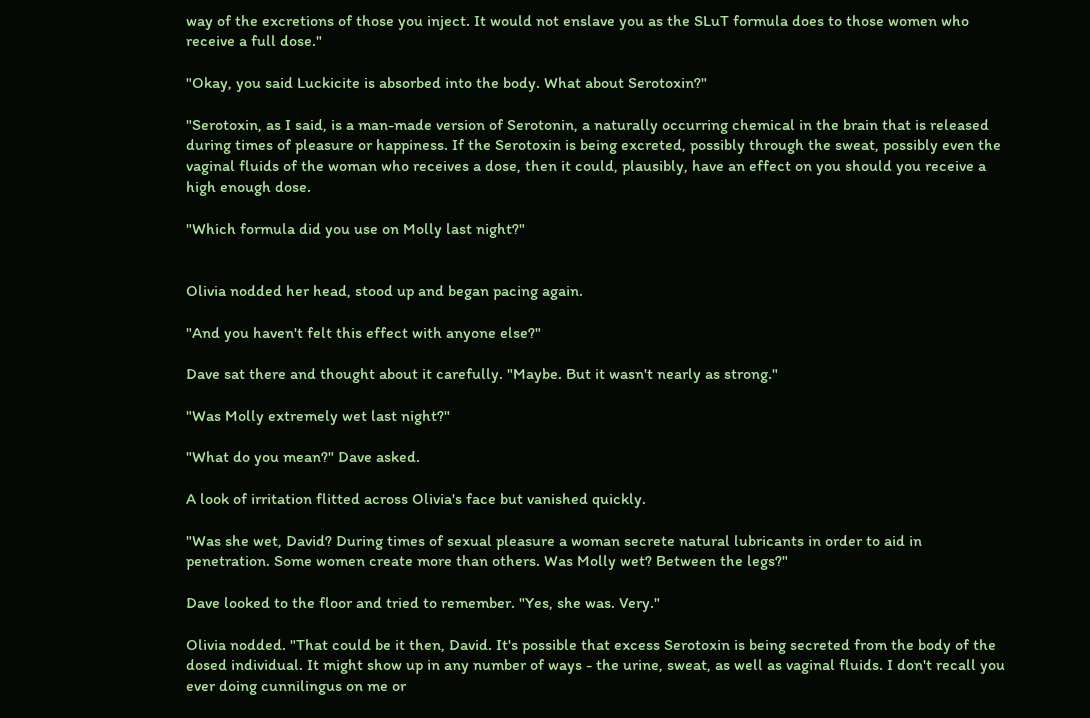way of the excretions of those you inject. It would not enslave you as the SLuT formula does to those women who receive a full dose."

"Okay, you said Luckicite is absorbed into the body. What about Serotoxin?"

"Serotoxin, as I said, is a man-made version of Serotonin, a naturally occurring chemical in the brain that is released during times of pleasure or happiness. If the Serotoxin is being excreted, possibly through the sweat, possibly even the vaginal fluids of the woman who receives a dose, then it could, plausibly, have an effect on you should you receive a high enough dose.

"Which formula did you use on Molly last night?"


Olivia nodded her head, stood up and began pacing again.

"And you haven't felt this effect with anyone else?"

Dave sat there and thought about it carefully. "Maybe. But it wasn't nearly as strong."

"Was Molly extremely wet last night?"

"What do you mean?" Dave asked.

A look of irritation flitted across Olivia's face but vanished quickly.

"Was she wet, David? During times of sexual pleasure a woman secrete natural lubricants in order to aid in penetration. Some women create more than others. Was Molly wet? Between the legs?"

Dave looked to the floor and tried to remember. "Yes, she was. Very."

Olivia nodded. "That could be it then, David. It's possible that excess Serotoxin is being secreted from the body of the dosed individual. It might show up in any number of ways - the urine, sweat, as well as vaginal fluids. I don't recall you ever doing cunnilingus on me or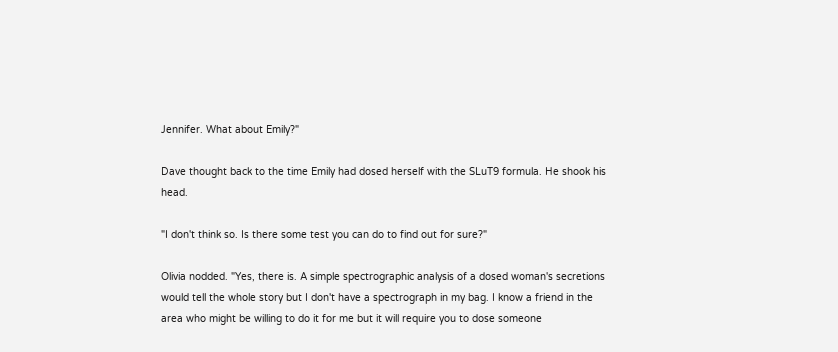Jennifer. What about Emily?"

Dave thought back to the time Emily had dosed herself with the SLuT9 formula. He shook his head.

"I don't think so. Is there some test you can do to find out for sure?"

Olivia nodded. "Yes, there is. A simple spectrographic analysis of a dosed woman's secretions would tell the whole story but I don't have a spectrograph in my bag. I know a friend in the area who might be willing to do it for me but it will require you to dose someone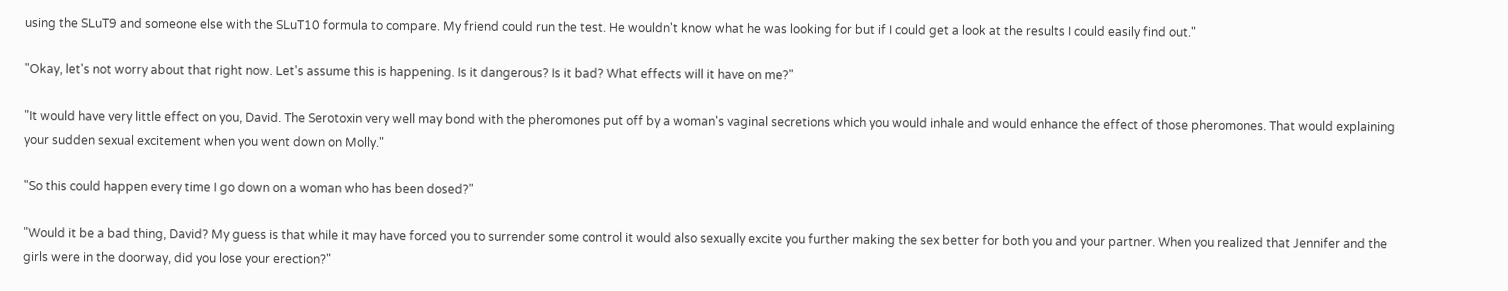using the SLuT9 and someone else with the SLuT10 formula to compare. My friend could run the test. He wouldn't know what he was looking for but if I could get a look at the results I could easily find out."

"Okay, let's not worry about that right now. Let's assume this is happening. Is it dangerous? Is it bad? What effects will it have on me?"

"It would have very little effect on you, David. The Serotoxin very well may bond with the pheromones put off by a woman's vaginal secretions which you would inhale and would enhance the effect of those pheromones. That would explaining your sudden sexual excitement when you went down on Molly."

"So this could happen every time I go down on a woman who has been dosed?"

"Would it be a bad thing, David? My guess is that while it may have forced you to surrender some control it would also sexually excite you further making the sex better for both you and your partner. When you realized that Jennifer and the girls were in the doorway, did you lose your erection?"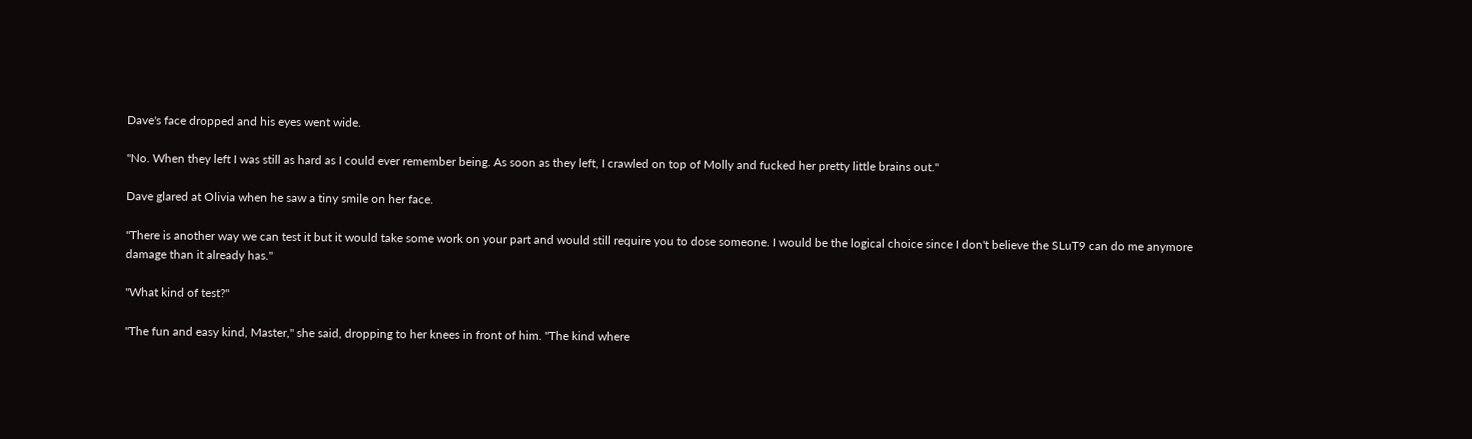Dave's face dropped and his eyes went wide.

"No. When they left I was still as hard as I could ever remember being. As soon as they left, I crawled on top of Molly and fucked her pretty little brains out."

Dave glared at Olivia when he saw a tiny smile on her face.

"There is another way we can test it but it would take some work on your part and would still require you to dose someone. I would be the logical choice since I don't believe the SLuT9 can do me anymore damage than it already has."

"What kind of test?"

"The fun and easy kind, Master," she said, dropping to her knees in front of him. "The kind where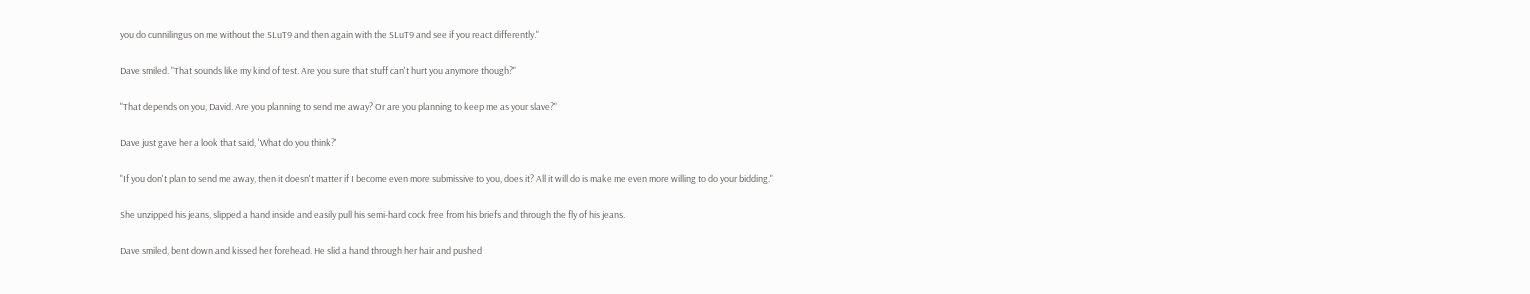you do cunnilingus on me without the SLuT9 and then again with the SLuT9 and see if you react differently."

Dave smiled. "That sounds like my kind of test. Are you sure that stuff can't hurt you anymore though?"

"That depends on you, David. Are you planning to send me away? Or are you planning to keep me as your slave?"

Dave just gave her a look that said, 'What do you think?'

"If you don't plan to send me away, then it doesn't matter if I become even more submissive to you, does it? All it will do is make me even more willing to do your bidding."

She unzipped his jeans, slipped a hand inside and easily pull his semi-hard cock free from his briefs and through the fly of his jeans.

Dave smiled, bent down and kissed her forehead. He slid a hand through her hair and pushed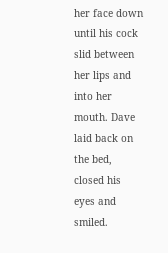her face down until his cock slid between her lips and into her mouth. Dave laid back on the bed, closed his eyes and smiled.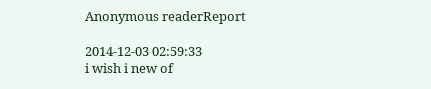Anonymous readerReport

2014-12-03 02:59:33
i wish i new of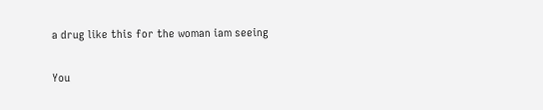a drug like this for the woman iam seeing

You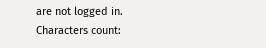are not logged in.
Characters count: